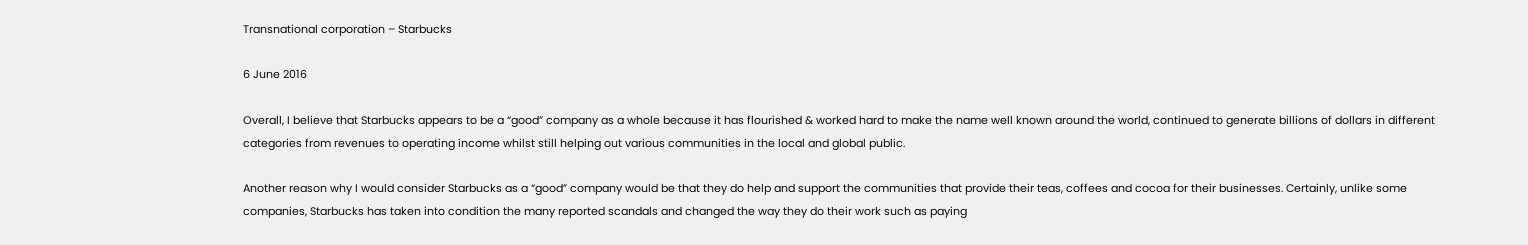Transnational corporation – Starbucks

6 June 2016

Overall, I believe that Starbucks appears to be a “good” company as a whole because it has flourished & worked hard to make the name well known around the world, continued to generate billions of dollars in different categories from revenues to operating income whilst still helping out various communities in the local and global public.

Another reason why I would consider Starbucks as a “good” company would be that they do help and support the communities that provide their teas, coffees and cocoa for their businesses. Certainly, unlike some companies, Starbucks has taken into condition the many reported scandals and changed the way they do their work such as paying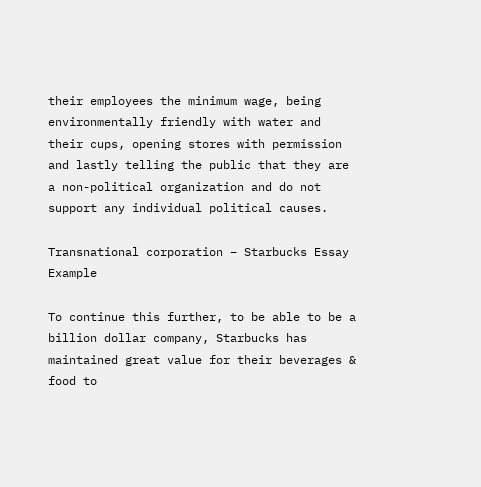their employees the minimum wage, being environmentally friendly with water and their cups, opening stores with permission and lastly telling the public that they are a non-political organization and do not support any individual political causes.

Transnational corporation – Starbucks Essay Example

To continue this further, to be able to be a billion dollar company, Starbucks has maintained great value for their beverages & food to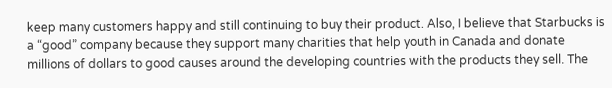keep many customers happy and still continuing to buy their product. Also, I believe that Starbucks is a “good” company because they support many charities that help youth in Canada and donate millions of dollars to good causes around the developing countries with the products they sell. The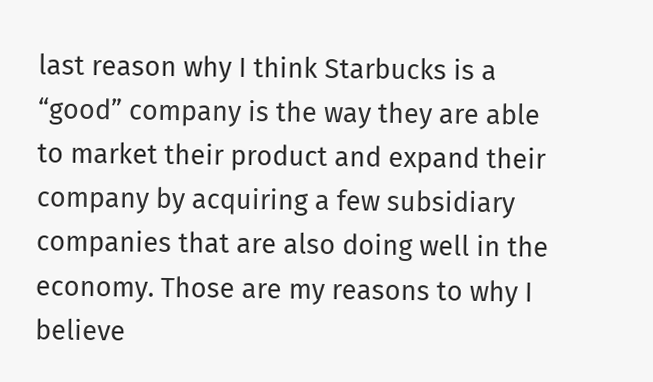last reason why I think Starbucks is a “good” company is the way they are able to market their product and expand their company by acquiring a few subsidiary companies that are also doing well in the economy. Those are my reasons to why I believe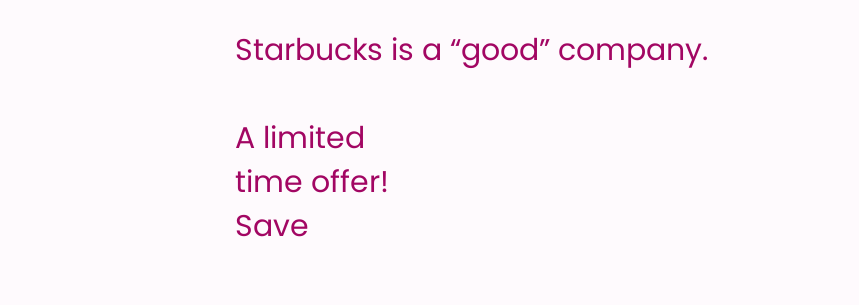Starbucks is a “good” company.

A limited
time offer!
Save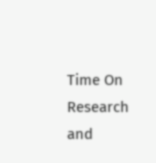Time On Research and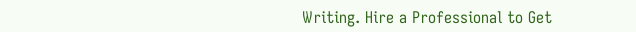Writing. Hire a Professional to Get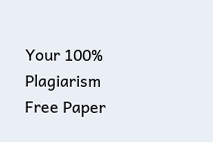Your 100% Plagiarism Free Paper